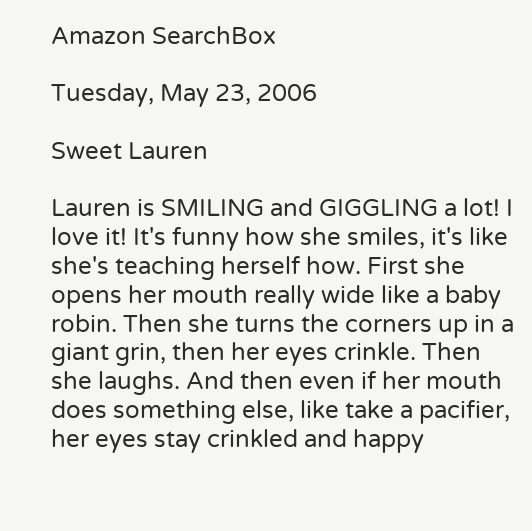Amazon SearchBox

Tuesday, May 23, 2006

Sweet Lauren

Lauren is SMILING and GIGGLING a lot! I love it! It's funny how she smiles, it's like she's teaching herself how. First she opens her mouth really wide like a baby robin. Then she turns the corners up in a giant grin, then her eyes crinkle. Then she laughs. And then even if her mouth does something else, like take a pacifier, her eyes stay crinkled and happy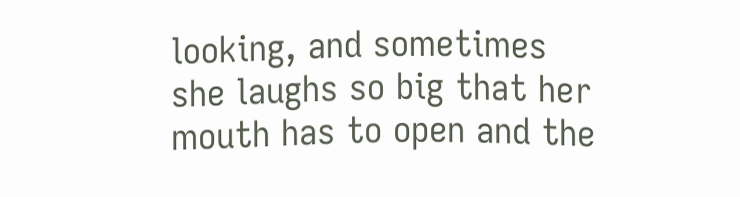looking, and sometimes she laughs so big that her mouth has to open and the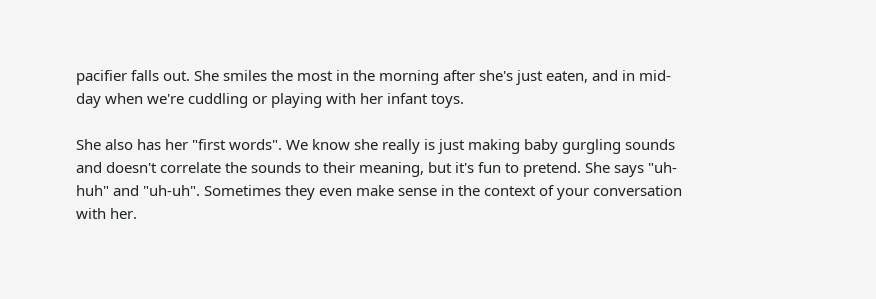pacifier falls out. She smiles the most in the morning after she's just eaten, and in mid-day when we're cuddling or playing with her infant toys.

She also has her "first words". We know she really is just making baby gurgling sounds and doesn't correlate the sounds to their meaning, but it's fun to pretend. She says "uh-huh" and "uh-uh". Sometimes they even make sense in the context of your conversation with her.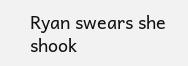Ryan swears she shook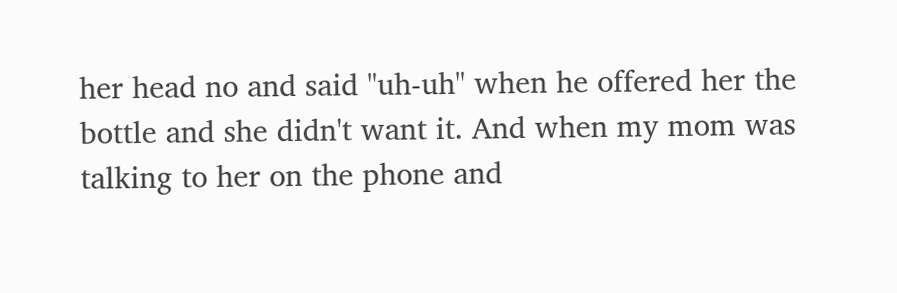her head no and said "uh-uh" when he offered her the bottle and she didn't want it. And when my mom was talking to her on the phone and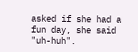asked if she had a fun day, she said "uh-huh".